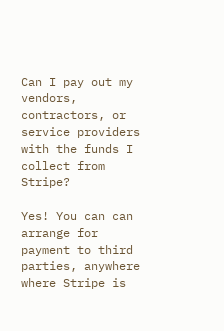Can I pay out my vendors, contractors, or service providers with the funds I collect from Stripe?

Yes! You can can arrange for payment to third parties, anywhere where Stripe is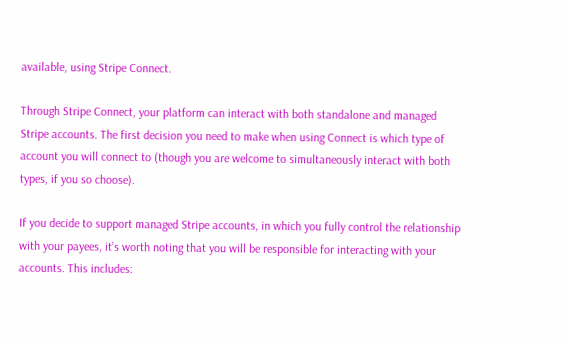available, using Stripe Connect.

Through Stripe Connect, your platform can interact with both standalone and managed Stripe accounts. The first decision you need to make when using Connect is which type of account you will connect to (though you are welcome to simultaneously interact with both types, if you so choose).

If you decide to support managed Stripe accounts, in which you fully control the relationship with your payees, it’s worth noting that you will be responsible for interacting with your accounts. This includes: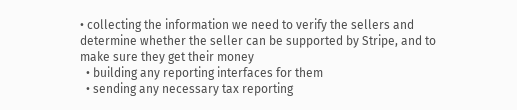• collecting the information we need to verify the sellers and determine whether the seller can be supported by Stripe, and to make sure they get their money
  • building any reporting interfaces for them
  • sending any necessary tax reporting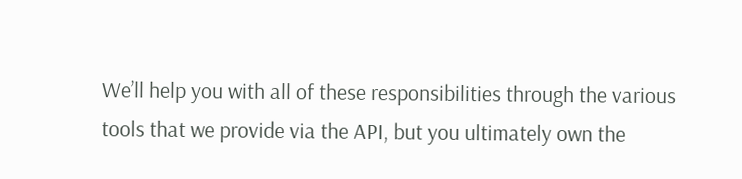We’ll help you with all of these responsibilities through the various tools that we provide via the API, but you ultimately own the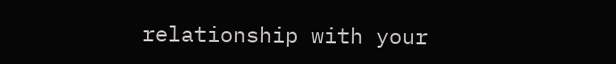relationship with your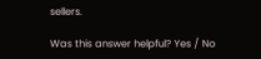sellers.

Was this answer helpful? Yes / No